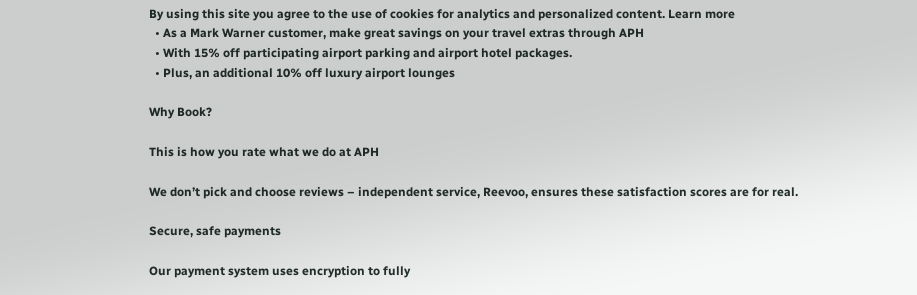By using this site you agree to the use of cookies for analytics and personalized content. Learn more
  • As a Mark Warner customer, make great savings on your travel extras through APH
  • With 15% off participating airport parking and airport hotel packages.
  • Plus, an additional 10% off luxury airport lounges

Why Book?

This is how you rate what we do at APH

We don’t pick and choose reviews – independent service, Reevoo, ensures these satisfaction scores are for real.

Secure, safe payments

Our payment system uses encryption to fully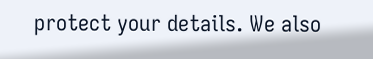protect your details. We also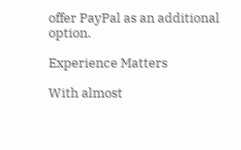offer PayPal as an additional option.

Experience Matters

With almost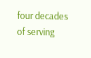four decades of serving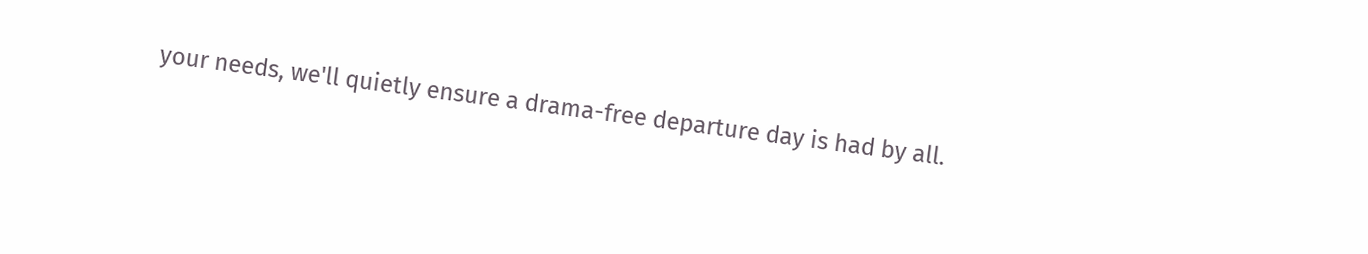your needs, we'll quietly ensure a drama-free departure day is had by all.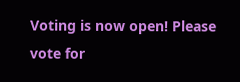Voting is now open! Please vote for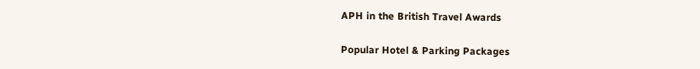APH in the British Travel Awards

Popular Hotel & Parking Packages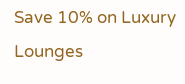Save 10% on Luxury Lounges